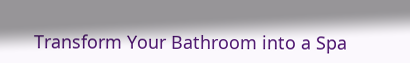Transform Your Bathroom into a Spa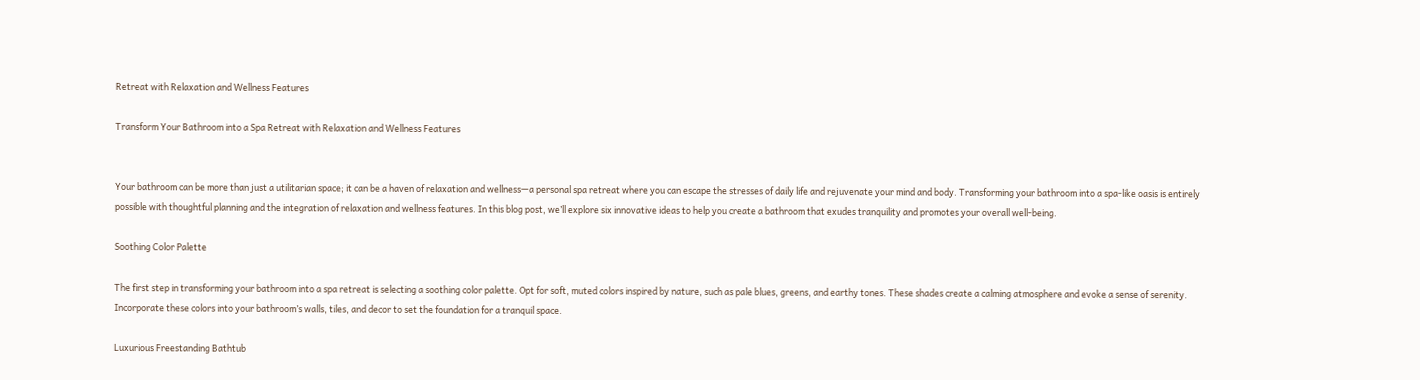Retreat with Relaxation and Wellness Features

Transform Your Bathroom into a Spa Retreat with Relaxation and Wellness Features


Your bathroom can be more than just a utilitarian space; it can be a haven of relaxation and wellness—a personal spa retreat where you can escape the stresses of daily life and rejuvenate your mind and body. Transforming your bathroom into a spa-like oasis is entirely possible with thoughtful planning and the integration of relaxation and wellness features. In this blog post, we’ll explore six innovative ideas to help you create a bathroom that exudes tranquility and promotes your overall well-being.

Soothing Color Palette

The first step in transforming your bathroom into a spa retreat is selecting a soothing color palette. Opt for soft, muted colors inspired by nature, such as pale blues, greens, and earthy tones. These shades create a calming atmosphere and evoke a sense of serenity. Incorporate these colors into your bathroom’s walls, tiles, and decor to set the foundation for a tranquil space.

Luxurious Freestanding Bathtub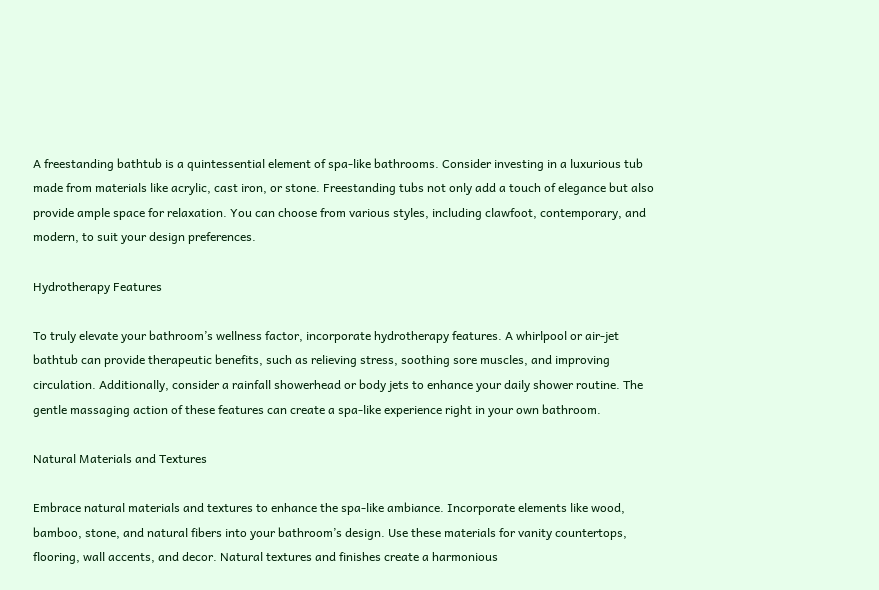A freestanding bathtub is a quintessential element of spa-like bathrooms. Consider investing in a luxurious tub made from materials like acrylic, cast iron, or stone. Freestanding tubs not only add a touch of elegance but also provide ample space for relaxation. You can choose from various styles, including clawfoot, contemporary, and modern, to suit your design preferences.

Hydrotherapy Features

To truly elevate your bathroom’s wellness factor, incorporate hydrotherapy features. A whirlpool or air-jet bathtub can provide therapeutic benefits, such as relieving stress, soothing sore muscles, and improving circulation. Additionally, consider a rainfall showerhead or body jets to enhance your daily shower routine. The gentle massaging action of these features can create a spa-like experience right in your own bathroom.

Natural Materials and Textures

Embrace natural materials and textures to enhance the spa-like ambiance. Incorporate elements like wood, bamboo, stone, and natural fibers into your bathroom’s design. Use these materials for vanity countertops, flooring, wall accents, and decor. Natural textures and finishes create a harmonious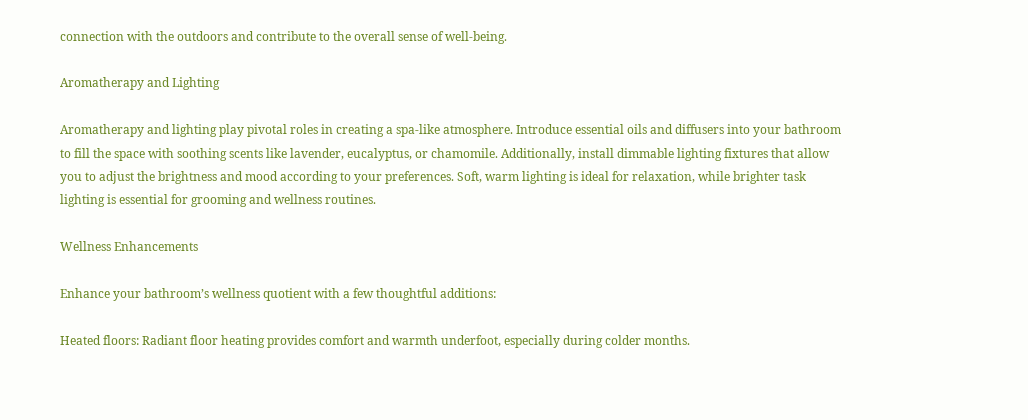connection with the outdoors and contribute to the overall sense of well-being.

Aromatherapy and Lighting

Aromatherapy and lighting play pivotal roles in creating a spa-like atmosphere. Introduce essential oils and diffusers into your bathroom to fill the space with soothing scents like lavender, eucalyptus, or chamomile. Additionally, install dimmable lighting fixtures that allow you to adjust the brightness and mood according to your preferences. Soft, warm lighting is ideal for relaxation, while brighter task lighting is essential for grooming and wellness routines.

Wellness Enhancements

Enhance your bathroom’s wellness quotient with a few thoughtful additions:

Heated floors: Radiant floor heating provides comfort and warmth underfoot, especially during colder months.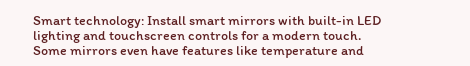Smart technology: Install smart mirrors with built-in LED lighting and touchscreen controls for a modern touch. Some mirrors even have features like temperature and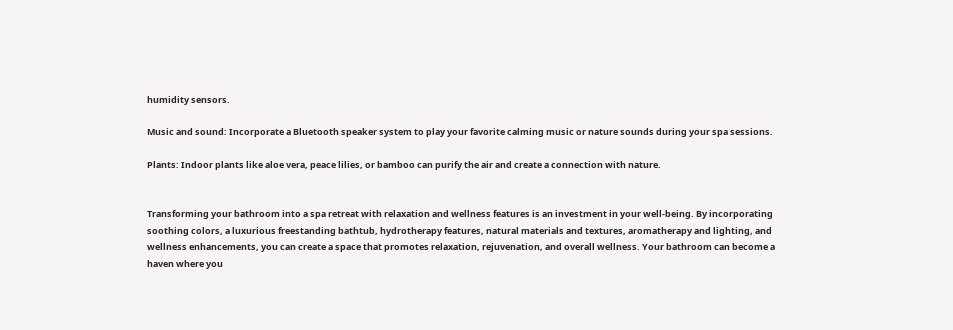humidity sensors.

Music and sound: Incorporate a Bluetooth speaker system to play your favorite calming music or nature sounds during your spa sessions.

Plants: Indoor plants like aloe vera, peace lilies, or bamboo can purify the air and create a connection with nature.


Transforming your bathroom into a spa retreat with relaxation and wellness features is an investment in your well-being. By incorporating soothing colors, a luxurious freestanding bathtub, hydrotherapy features, natural materials and textures, aromatherapy and lighting, and wellness enhancements, you can create a space that promotes relaxation, rejuvenation, and overall wellness. Your bathroom can become a haven where you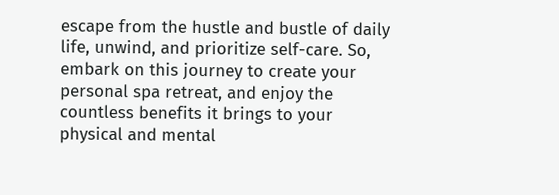escape from the hustle and bustle of daily life, unwind, and prioritize self-care. So, embark on this journey to create your personal spa retreat, and enjoy the countless benefits it brings to your physical and mental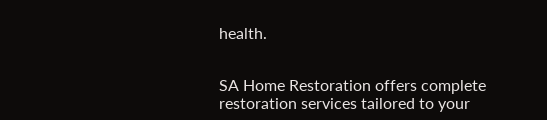health.


SA Home Restoration offers complete restoration services tailored to your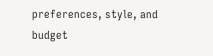preferences, style, and budget